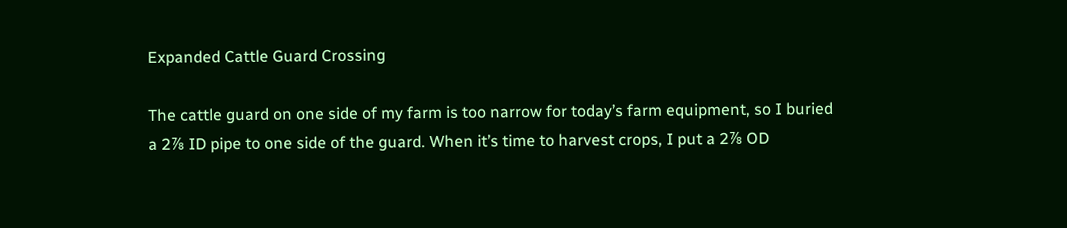Expanded Cattle Guard Crossing

The cattle guard on one side of my farm is too narrow for today’s farm equipment, so I buried a 2⅞ ID pipe to one side of the guard. When it’s time to harvest crops, I put a 2⅞ OD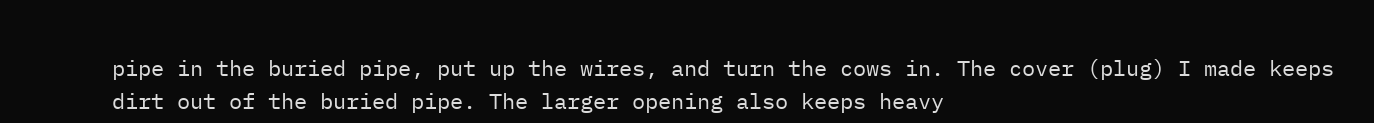pipe in the buried pipe, put up the wires, and turn the cows in. The cover (plug) I made keeps dirt out of the buried pipe. The larger opening also keeps heavy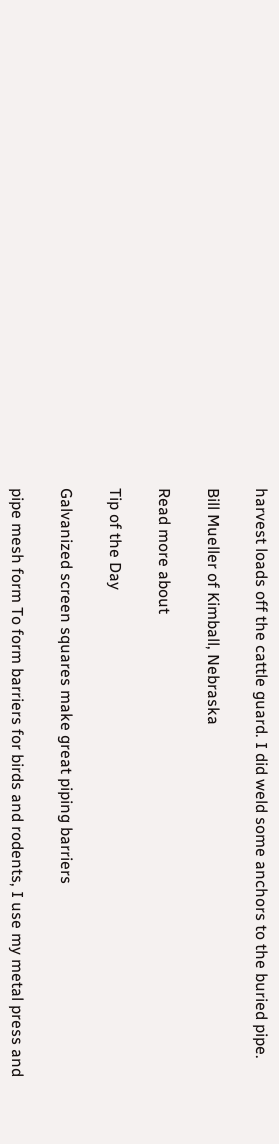harvest loads off the cattle guard. I did weld some anchors to the buried pipe.

Bill Mueller of Kimball, Nebraska

Read more about

Tip of the Day

Galvanized screen squares make great piping barriers

pipe mesh form To form barriers for birds and rodents, I use my metal press and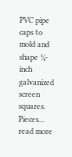PVC pipe caps to mold and shape ¼-inch galvanized screen squares. Pieces... read more